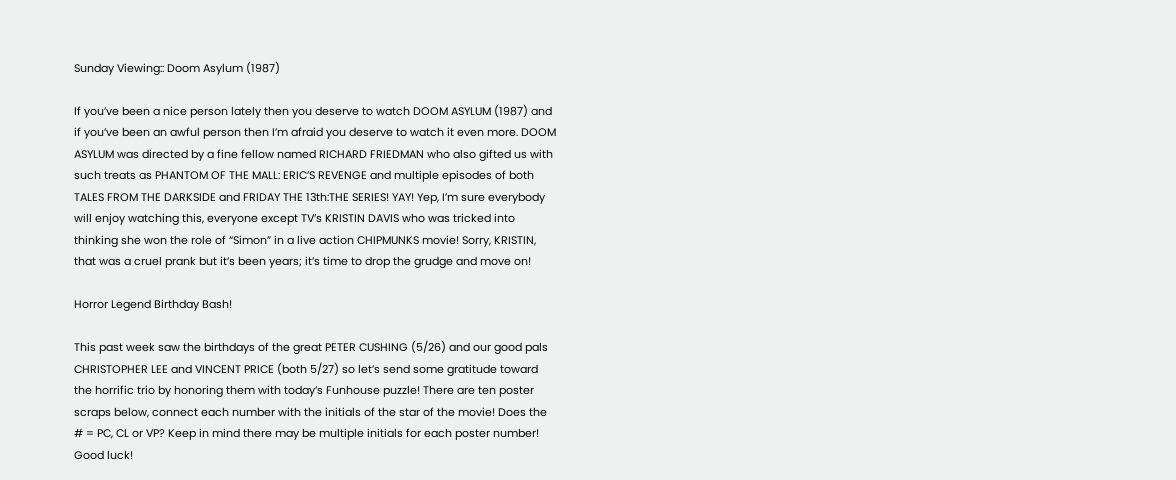Sunday Viewing:: Doom Asylum (1987)

If you’ve been a nice person lately then you deserve to watch DOOM ASYLUM (1987) and if you’ve been an awful person then I’m afraid you deserve to watch it even more. DOOM ASYLUM was directed by a fine fellow named RICHARD FRIEDMAN who also gifted us with such treats as PHANTOM OF THE MALL: ERIC’S REVENGE and multiple episodes of both TALES FROM THE DARKSIDE and FRIDAY THE 13th:THE SERIES! YAY! Yep, I’m sure everybody will enjoy watching this, everyone except TV’s KRISTIN DAVIS who was tricked into thinking she won the role of “Simon” in a live action CHIPMUNKS movie! Sorry, KRISTIN, that was a cruel prank but it’s been years; it’s time to drop the grudge and move on!

Horror Legend Birthday Bash!

This past week saw the birthdays of the great PETER CUSHING (5/26) and our good pals CHRISTOPHER LEE and VINCENT PRICE (both 5/27) so let’s send some gratitude toward the horrific trio by honoring them with today’s Funhouse puzzle! There are ten poster scraps below, connect each number with the initials of the star of the movie! Does the # = PC, CL or VP? Keep in mind there may be multiple initials for each poster number! Good luck!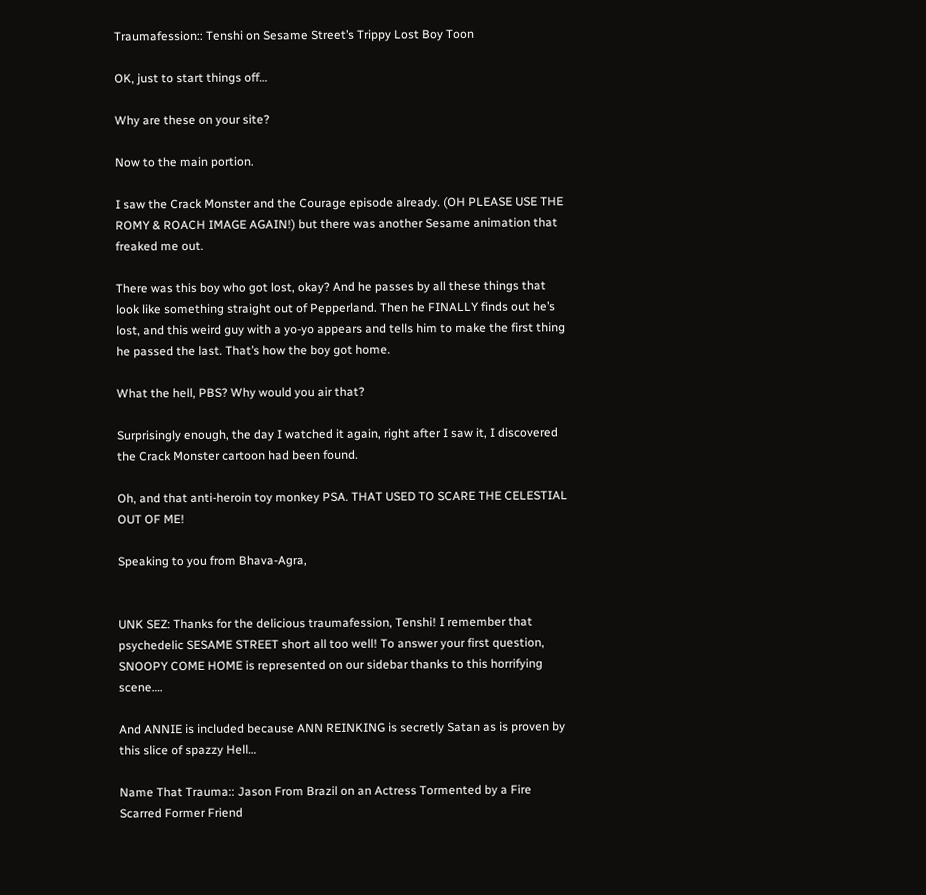Traumafession:: Tenshi on Sesame Street’s Trippy Lost Boy Toon

OK, just to start things off…

Why are these on your site?

Now to the main portion.

I saw the Crack Monster and the Courage episode already. (OH PLEASE USE THE ROMY & ROACH IMAGE AGAIN!) but there was another Sesame animation that freaked me out.

There was this boy who got lost, okay? And he passes by all these things that look like something straight out of Pepperland. Then he FINALLY finds out he’s lost, and this weird guy with a yo-yo appears and tells him to make the first thing he passed the last. That’s how the boy got home.

What the hell, PBS? Why would you air that?

Surprisingly enough, the day I watched it again, right after I saw it, I discovered the Crack Monster cartoon had been found.

Oh, and that anti-heroin toy monkey PSA. THAT USED TO SCARE THE CELESTIAL OUT OF ME!

Speaking to you from Bhava-Agra,


UNK SEZ: Thanks for the delicious traumafession, Tenshi! I remember that psychedelic SESAME STREET short all too well! To answer your first question, SNOOPY COME HOME is represented on our sidebar thanks to this horrifying scene….

And ANNIE is included because ANN REINKING is secretly Satan as is proven by this slice of spazzy Hell…

Name That Trauma:: Jason From Brazil on an Actress Tormented by a Fire Scarred Former Friend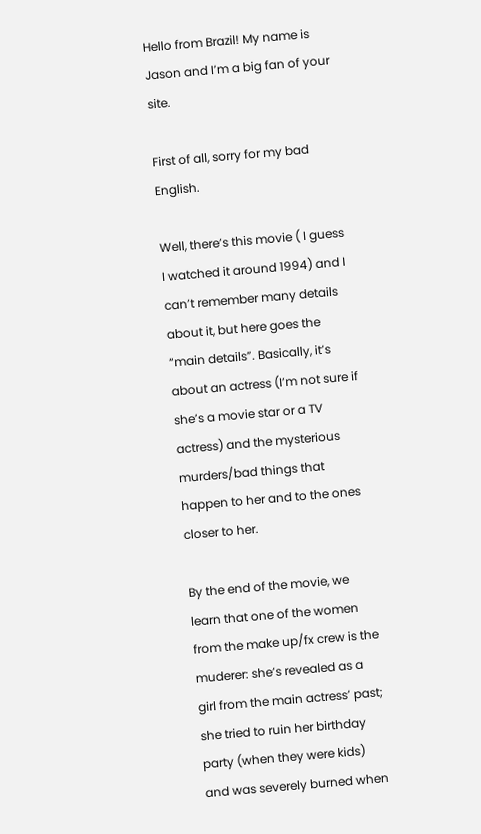Hello from Brazil! My name is Jason and I’m a big fan of your site.

First of all, sorry for my bad English.

Well, there’s this movie ( I guess I watched it around 1994) and I can’t remember many details about it, but here goes the “main details”. Basically, it’s about an actress (I’m not sure if she’s a movie star or a TV actress) and the mysterious murders/bad things that happen to her and to the ones closer to her.

By the end of the movie, we learn that one of the women from the make up/fx crew is the muderer: she’s revealed as a girl from the main actress’ past; she tried to ruin her birthday party (when they were kids) and was severely burned when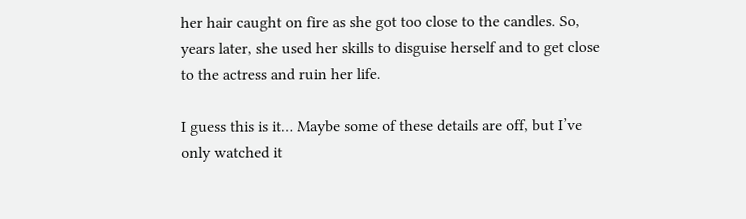her hair caught on fire as she got too close to the candles. So, years later, she used her skills to disguise herself and to get close to the actress and ruin her life.

I guess this is it… Maybe some of these details are off, but I’ve only watched it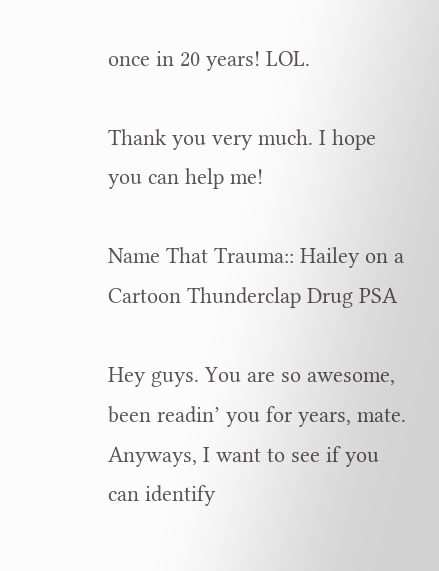once in 20 years! LOL.

Thank you very much. I hope you can help me!

Name That Trauma:: Hailey on a Cartoon Thunderclap Drug PSA

Hey guys. You are so awesome, been readin’ you for years, mate. Anyways, I want to see if you can identify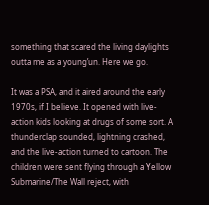something that scared the living daylights outta me as a young’un. Here we go.

It was a PSA, and it aired around the early 1970s, if I believe. It opened with live-action kids looking at drugs of some sort. A thunderclap sounded, lightning crashed, and the live-action turned to cartoon. The children were sent flying through a Yellow Submarine/The Wall reject, with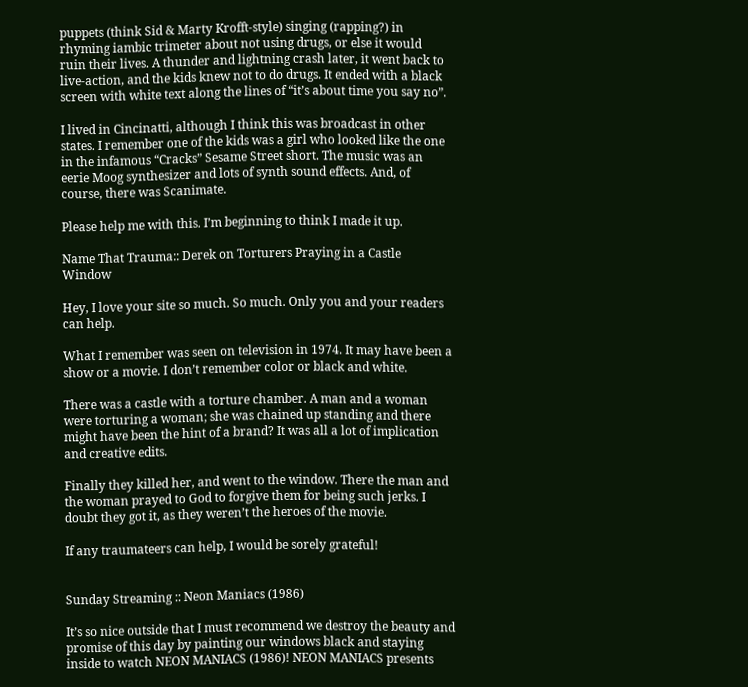puppets (think Sid & Marty Krofft-style) singing (rapping?) in rhyming iambic trimeter about not using drugs, or else it would ruin their lives. A thunder and lightning crash later, it went back to live-action, and the kids knew not to do drugs. It ended with a black screen with white text along the lines of “it’s about time you say no”.

I lived in Cincinatti, although I think this was broadcast in other states. I remember one of the kids was a girl who looked like the one in the infamous “Cracks” Sesame Street short. The music was an eerie Moog synthesizer and lots of synth sound effects. And, of course, there was Scanimate.

Please help me with this. I’m beginning to think I made it up.

Name That Trauma:: Derek on Torturers Praying in a Castle Window

Hey, I love your site so much. So much. Only you and your readers can help.

What I remember was seen on television in 1974. It may have been a show or a movie. I don’t remember color or black and white.

There was a castle with a torture chamber. A man and a woman were torturing a woman; she was chained up standing and there might have been the hint of a brand? It was all a lot of implication and creative edits.

Finally they killed her, and went to the window. There the man and the woman prayed to God to forgive them for being such jerks. I doubt they got it, as they weren’t the heroes of the movie.

If any traumateers can help, I would be sorely grateful!


Sunday Streaming :: Neon Maniacs (1986)

It’s so nice outside that I must recommend we destroy the beauty and promise of this day by painting our windows black and staying inside to watch NEON MANIACS (1986)! NEON MANIACS presents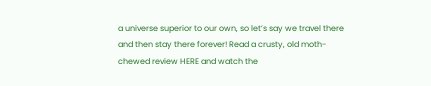a universe superior to our own, so let’s say we travel there and then stay there forever! Read a crusty, old moth-chewed review HERE and watch the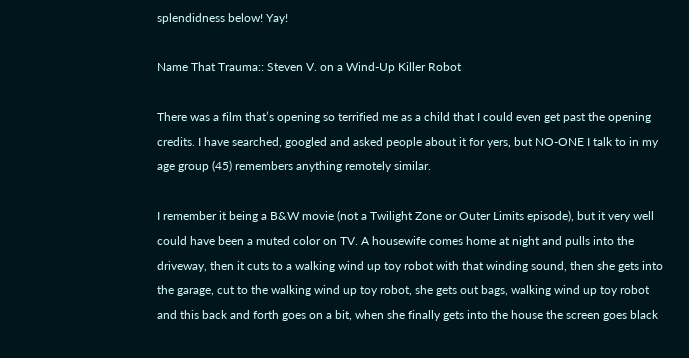splendidness below! Yay!

Name That Trauma:: Steven V. on a Wind-Up Killer Robot

There was a film that’s opening so terrified me as a child that I could even get past the opening credits. I have searched, googled and asked people about it for yers, but NO-ONE I talk to in my age group (45) remembers anything remotely similar.

I remember it being a B&W movie (not a Twilight Zone or Outer Limits episode), but it very well could have been a muted color on TV. A housewife comes home at night and pulls into the driveway, then it cuts to a walking wind up toy robot with that winding sound, then she gets into the garage, cut to the walking wind up toy robot, she gets out bags, walking wind up toy robot and this back and forth goes on a bit, when she finally gets into the house the screen goes black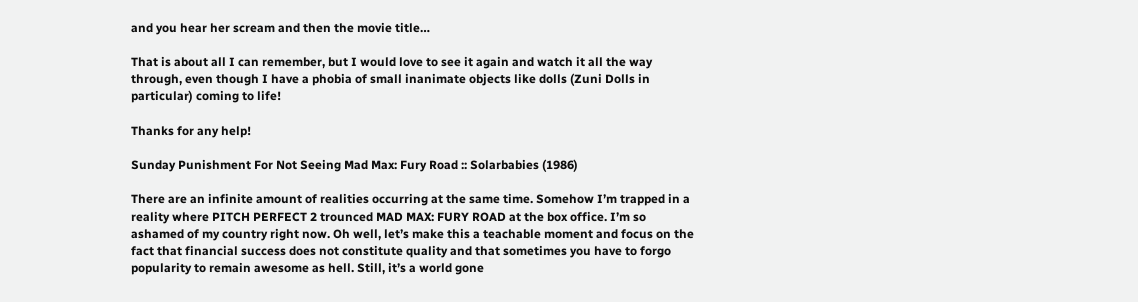and you hear her scream and then the movie title…

That is about all I can remember, but I would love to see it again and watch it all the way through, even though I have a phobia of small inanimate objects like dolls (Zuni Dolls in particular) coming to life!

Thanks for any help!

Sunday Punishment For Not Seeing Mad Max: Fury Road :: Solarbabies (1986)

There are an infinite amount of realities occurring at the same time. Somehow I’m trapped in a reality where PITCH PERFECT 2 trounced MAD MAX: FURY ROAD at the box office. I’m so ashamed of my country right now. Oh well, let’s make this a teachable moment and focus on the fact that financial success does not constitute quality and that sometimes you have to forgo popularity to remain awesome as hell. Still, it’s a world gone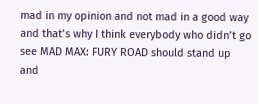mad in my opinion and not mad in a good way and that’s why I think everybody who didn’t go see MAD MAX: FURY ROAD should stand up and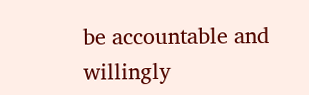be accountable and willingly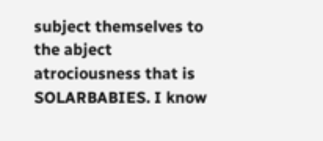subject themselves to the abject atrociousness that is SOLARBABIES. I know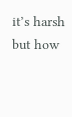it’s harsh but how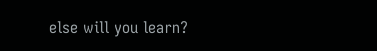else will you learn?